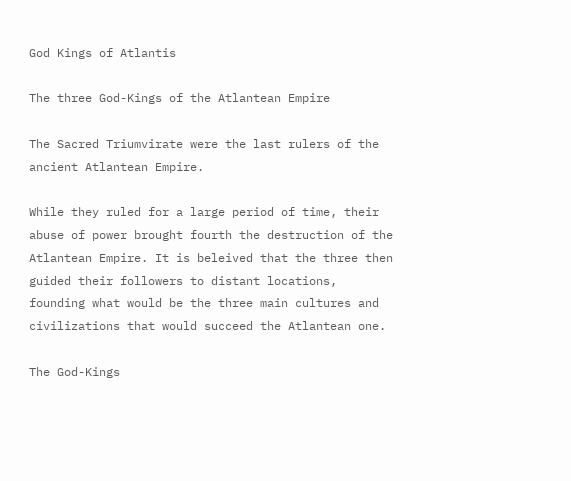God Kings of Atlantis

The three God-Kings of the Atlantean Empire

The Sacred Triumvirate were the last rulers of the ancient Atlantean Empire.

While they ruled for a large period of time, their abuse of power brought fourth the destruction of the Atlantean Empire. It is beleived that the three then guided their followers to distant locations, founding what would be the three main cultures and civilizations that would succeed the Atlantean one.

The God-Kings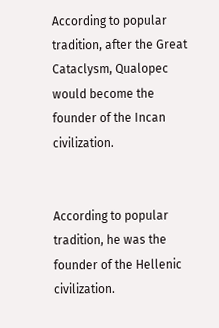According to popular tradition, after the Great Cataclysm, Qualopec would become the founder of the Incan civilization.


According to popular tradition, he was the founder of the Hellenic civilization.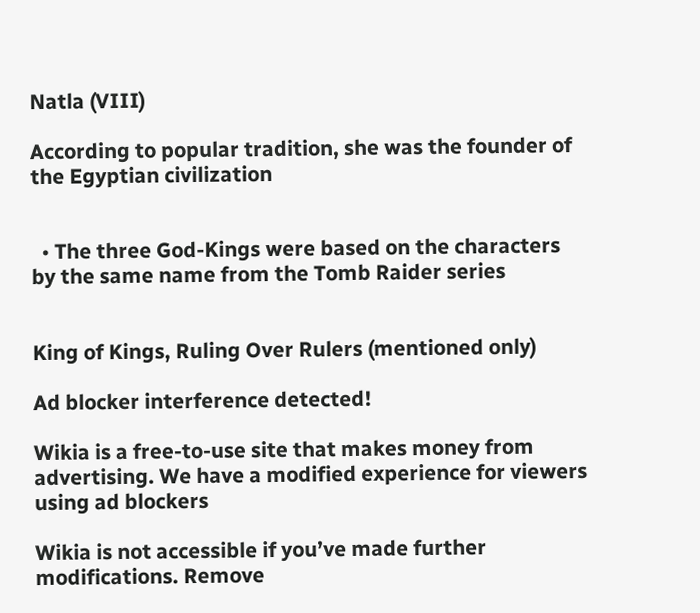Natla (VIII)

According to popular tradition, she was the founder of the Egyptian civilization


  • The three God-Kings were based on the characters by the same name from the Tomb Raider series


King of Kings, Ruling Over Rulers (mentioned only)

Ad blocker interference detected!

Wikia is a free-to-use site that makes money from advertising. We have a modified experience for viewers using ad blockers

Wikia is not accessible if you’ve made further modifications. Remove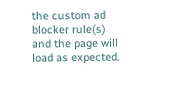the custom ad blocker rule(s) and the page will load as expected.